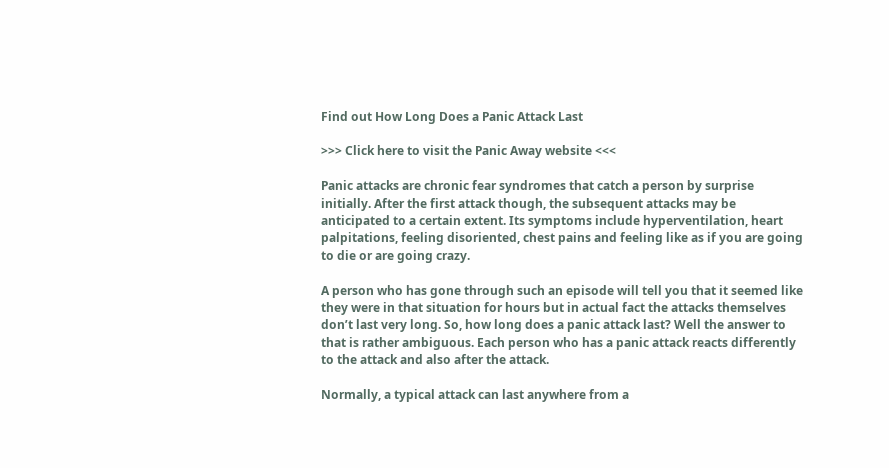Find out How Long Does a Panic Attack Last

>>> Click here to visit the Panic Away website <<<

Panic attacks are chronic fear syndromes that catch a person by surprise initially. After the first attack though, the subsequent attacks may be anticipated to a certain extent. Its symptoms include hyperventilation, heart palpitations, feeling disoriented, chest pains and feeling like as if you are going to die or are going crazy.

A person who has gone through such an episode will tell you that it seemed like they were in that situation for hours but in actual fact the attacks themselves don’t last very long. So, how long does a panic attack last? Well the answer to that is rather ambiguous. Each person who has a panic attack reacts differently to the attack and also after the attack.

Normally, a typical attack can last anywhere from a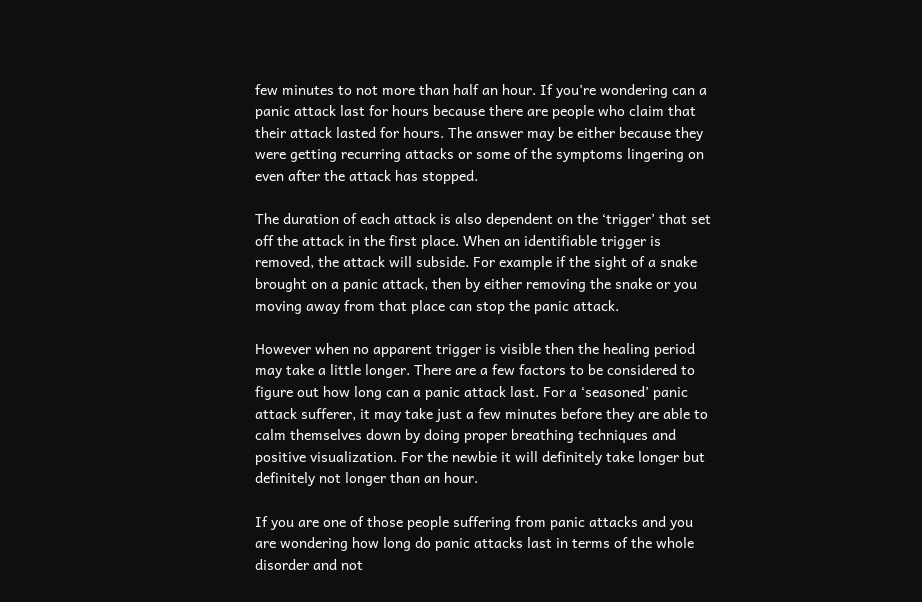few minutes to not more than half an hour. If you’re wondering can a panic attack last for hours because there are people who claim that their attack lasted for hours. The answer may be either because they were getting recurring attacks or some of the symptoms lingering on even after the attack has stopped.

The duration of each attack is also dependent on the ‘trigger’ that set off the attack in the first place. When an identifiable trigger is removed, the attack will subside. For example if the sight of a snake brought on a panic attack, then by either removing the snake or you moving away from that place can stop the panic attack.

However when no apparent trigger is visible then the healing period may take a little longer. There are a few factors to be considered to figure out how long can a panic attack last. For a ‘seasoned’ panic attack sufferer, it may take just a few minutes before they are able to calm themselves down by doing proper breathing techniques and positive visualization. For the newbie it will definitely take longer but definitely not longer than an hour.

If you are one of those people suffering from panic attacks and you are wondering how long do panic attacks last in terms of the whole disorder and not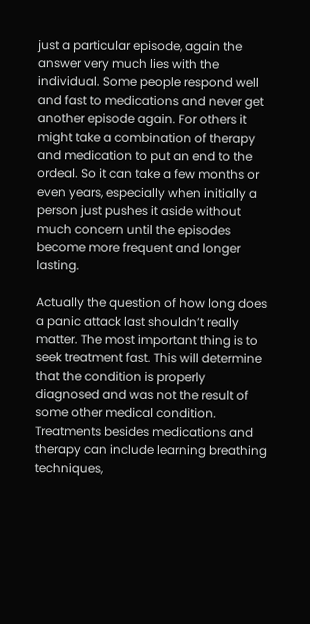just a particular episode, again the answer very much lies with the individual. Some people respond well and fast to medications and never get another episode again. For others it might take a combination of therapy and medication to put an end to the ordeal. So it can take a few months or even years, especially when initially a person just pushes it aside without much concern until the episodes become more frequent and longer lasting.

Actually the question of how long does a panic attack last shouldn’t really matter. The most important thing is to seek treatment fast. This will determine that the condition is properly diagnosed and was not the result of some other medical condition. Treatments besides medications and therapy can include learning breathing techniques,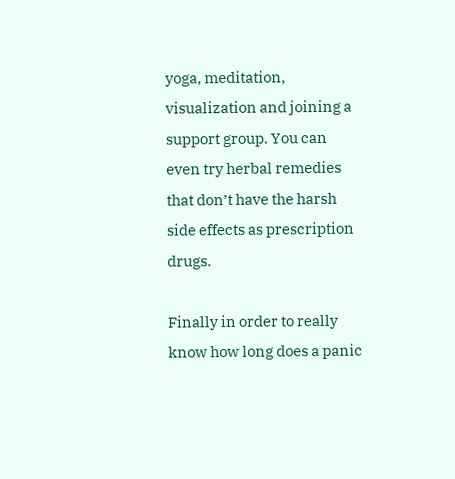yoga, meditation, visualization and joining a support group. You can even try herbal remedies that don’t have the harsh side effects as prescription drugs.

Finally in order to really know how long does a panic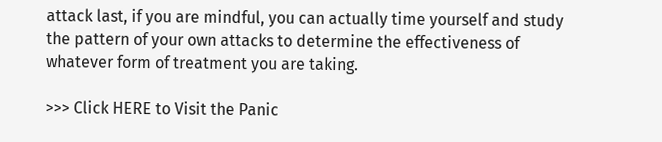attack last, if you are mindful, you can actually time yourself and study the pattern of your own attacks to determine the effectiveness of whatever form of treatment you are taking.

>>> Click HERE to Visit the Panic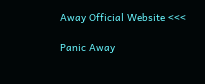Away Official Website <<<

Panic Away